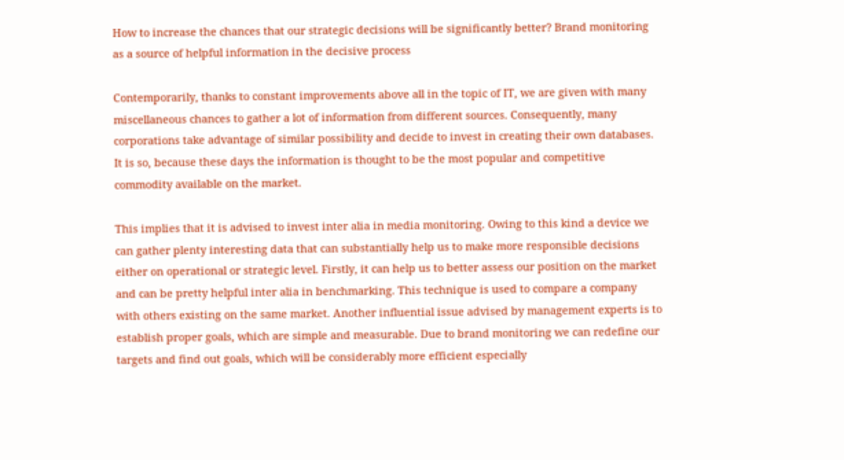How to increase the chances that our strategic decisions will be significantly better? Brand monitoring as a source of helpful information in the decisive process

Contemporarily, thanks to constant improvements above all in the topic of IT, we are given with many miscellaneous chances to gather a lot of information from different sources. Consequently, many corporations take advantage of similar possibility and decide to invest in creating their own databases. It is so, because these days the information is thought to be the most popular and competitive commodity available on the market.

This implies that it is advised to invest inter alia in media monitoring. Owing to this kind a device we can gather plenty interesting data that can substantially help us to make more responsible decisions either on operational or strategic level. Firstly, it can help us to better assess our position on the market and can be pretty helpful inter alia in benchmarking. This technique is used to compare a company with others existing on the same market. Another influential issue advised by management experts is to establish proper goals, which are simple and measurable. Due to brand monitoring we can redefine our targets and find out goals, which will be considerably more efficient especially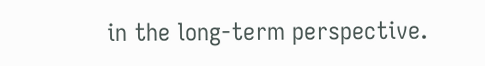in the long-term perspective.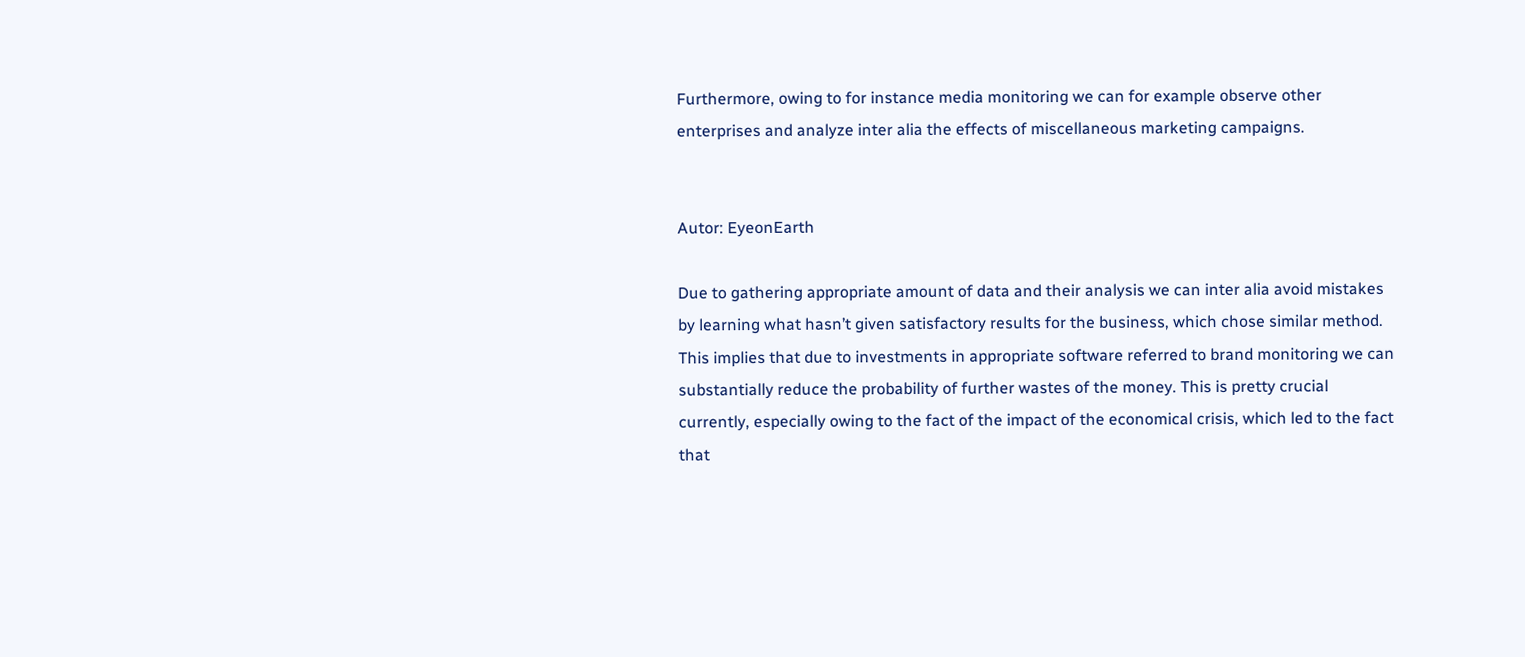Furthermore, owing to for instance media monitoring we can for example observe other enterprises and analyze inter alia the effects of miscellaneous marketing campaigns.


Autor: EyeonEarth

Due to gathering appropriate amount of data and their analysis we can inter alia avoid mistakes by learning what hasn’t given satisfactory results for the business, which chose similar method. This implies that due to investments in appropriate software referred to brand monitoring we can substantially reduce the probability of further wastes of the money. This is pretty crucial currently, especially owing to the fact of the impact of the economical crisis, which led to the fact that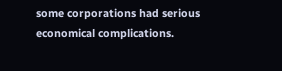some corporations had serious economical complications.